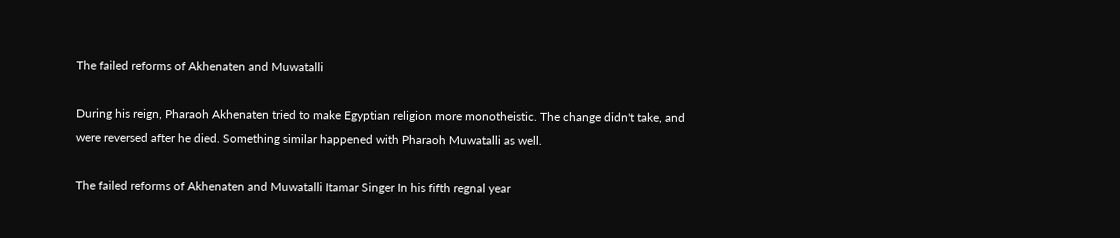The failed reforms of Akhenaten and Muwatalli

During his reign, Pharaoh Akhenaten tried to make Egyptian religion more monotheistic. The change didn't take, and were reversed after he died. Something similar happened with Pharaoh Muwatalli as well.

The failed reforms of Akhenaten and Muwatalli Itamar Singer In his fifth regnal year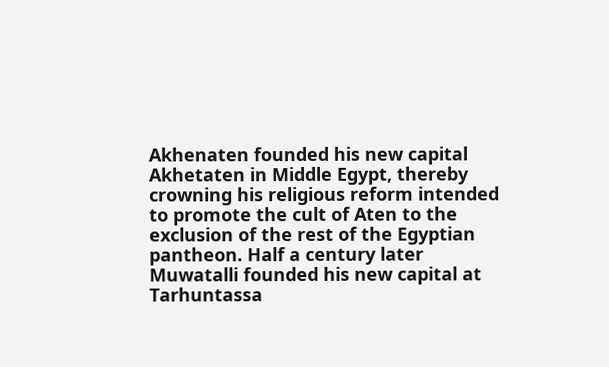Akhenaten founded his new capital Akhetaten in Middle Egypt, thereby crowning his religious reform intended to promote the cult of Aten to the exclusion of the rest of the Egyptian pantheon. Half a century later Muwatalli founded his new capital at Tarhuntassa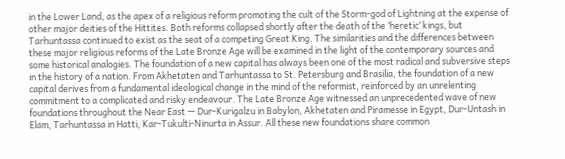in the Lower Land, as the apex of a religious reform promoting the cult of the Storm-god of Lightning at the expense of other major deities of the Hittites. Both reforms collapsed shortly after the death of the ‘heretic’ kings, but Tarhuntassa continued to exist as the seat of a competing Great King. The similarities and the differences between these major religious reforms of the Late Bronze Age will be examined in the light of the contemporary sources and some historical analogies. The foundation of a new capital has always been one of the most radical and subversive steps in the history of a nation. From Akhetaten and Tarhuntassa to St. Petersburg and Brasilia, the foundation of a new capital derives from a fundamental ideological change in the mind of the reformist, reinforced by an unrelenting commitment to a complicated and risky endeavour. The Late Bronze Age witnessed an unprecedented wave of new foundations throughout the Near East — Dur-Kurigalzu in Babylon, Akhetaten and Piramesse in Egypt, Dur-Untash in Elam, Tarhuntassa in Hatti, Kar-Tukulti-Ninurta in Assur. All these new foundations share common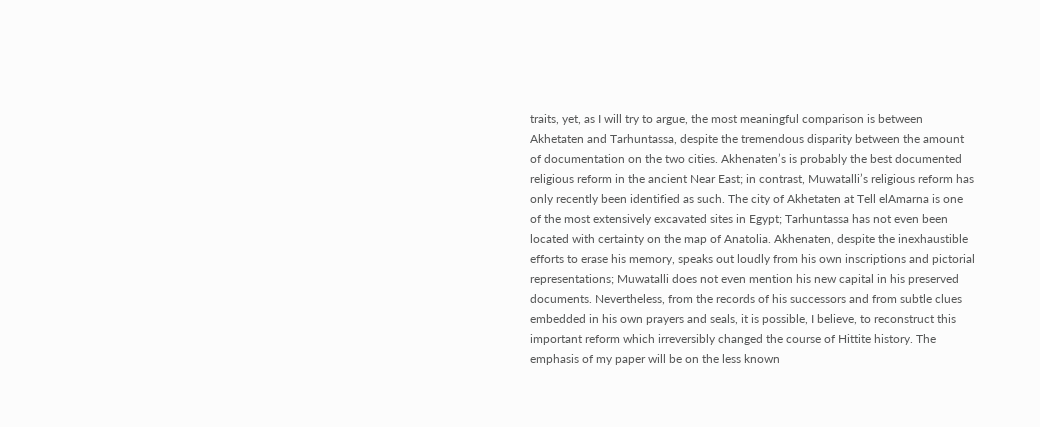traits, yet, as I will try to argue, the most meaningful comparison is between Akhetaten and Tarhuntassa, despite the tremendous disparity between the amount of documentation on the two cities. Akhenaten’s is probably the best documented religious reform in the ancient Near East; in contrast, Muwatalli’s religious reform has only recently been identified as such. The city of Akhetaten at Tell elAmarna is one of the most extensively excavated sites in Egypt; Tarhuntassa has not even been located with certainty on the map of Anatolia. Akhenaten, despite the inexhaustible efforts to erase his memory, speaks out loudly from his own inscriptions and pictorial representations; Muwatalli does not even mention his new capital in his preserved documents. Nevertheless, from the records of his successors and from subtle clues embedded in his own prayers and seals, it is possible, I believe, to reconstruct this important reform which irreversibly changed the course of Hittite history. The emphasis of my paper will be on the less known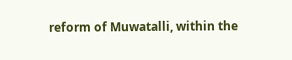reform of Muwatalli, within the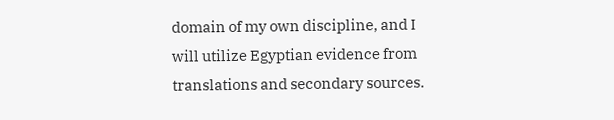domain of my own discipline, and I will utilize Egyptian evidence from translations and secondary sources.